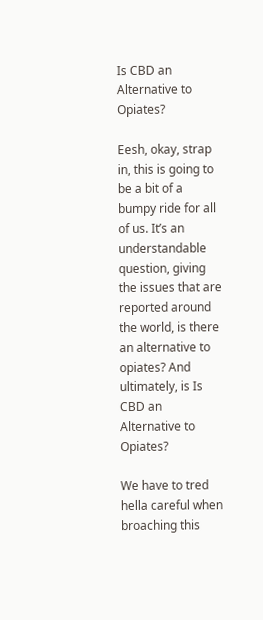Is CBD an Alternative to Opiates?

Eesh, okay, strap in, this is going to be a bit of a bumpy ride for all of us. It’s an understandable question, giving the issues that are reported around the world, is there an alternative to opiates? And ultimately, is Is CBD an Alternative to Opiates?

We have to tred hella careful when broaching this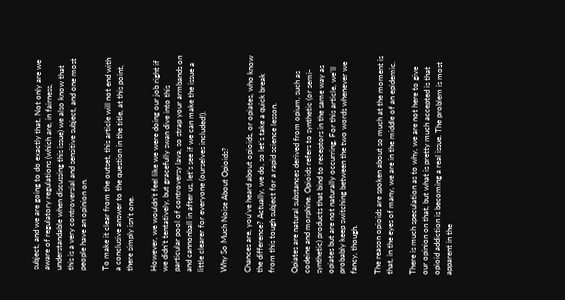subject, and we are going to do exactly that. Not only are we aware of regulatory regulations (which are, in fairness, understandable when discussing this issue) we also know that this is a very controversial and sensitive subject, and one most people have an opinion on.

To make it clear from the outset, this article will not end with a conclusive answer to the question in the title, at this point, there simply isn’t one.

However, we wouldn’t feel like we were doing our job right if we didn’t tentatively, but gracefully swan dive into this particular pool of controversy lava, so strap your armbands on and cannonball in after us, let’s see if we can make the issue a little clearer for everyone (ourselves included!).

Why So Much Noise About Opioids?

Chances are, you’ve heard about opioids, or opiates, who know the difference? Actually, we do, so let’s take a quick break from this tough subject for a rapid science lesson.

Opiates are natural substances derived from opium, such as codeine and morphine. Opioids refers to synthetic (or semi-synthetic) products that bind to receptors in the same way as opiates but are not naturally occurring. For this article, we’ll probably keep switching between the two words whenever we fancy, though.

The reason opioids are spoken about so much at the moment is that, in the eyes of many, we are in the middle of an epidemic.

There is much speculation as to why, we are not here to give our opinion on that, but what is pretty much accepted is that opioid addiction is becoming a real issue. The problem is most apparent in the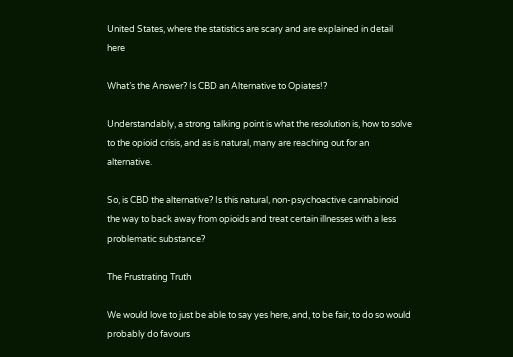United States, where the statistics are scary and are explained in detail here

What’s the Answer? Is CBD an Alternative to Opiates!?

Understandably, a strong talking point is what the resolution is, how to solve to the opioid crisis, and as is natural, many are reaching out for an alternative.

So, is CBD the alternative? Is this natural, non-psychoactive cannabinoid the way to back away from opioids and treat certain illnesses with a less problematic substance?

The Frustrating Truth

We would love to just be able to say yes here, and, to be fair, to do so would probably do favours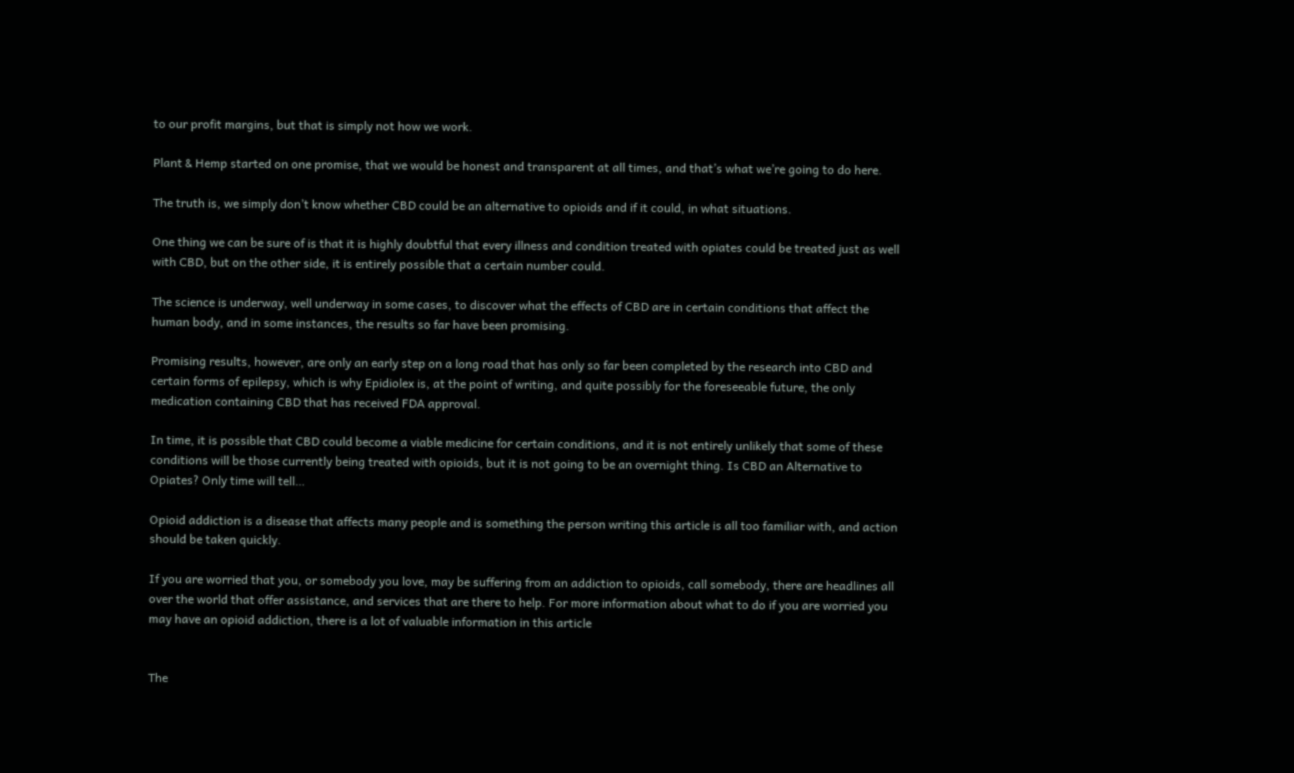to our profit margins, but that is simply not how we work.

Plant & Hemp started on one promise, that we would be honest and transparent at all times, and that’s what we’re going to do here.

The truth is, we simply don’t know whether CBD could be an alternative to opioids and if it could, in what situations.

One thing we can be sure of is that it is highly doubtful that every illness and condition treated with opiates could be treated just as well with CBD, but on the other side, it is entirely possible that a certain number could.

The science is underway, well underway in some cases, to discover what the effects of CBD are in certain conditions that affect the human body, and in some instances, the results so far have been promising.

Promising results, however, are only an early step on a long road that has only so far been completed by the research into CBD and certain forms of epilepsy, which is why Epidiolex is, at the point of writing, and quite possibly for the foreseeable future, the only medication containing CBD that has received FDA approval.

In time, it is possible that CBD could become a viable medicine for certain conditions, and it is not entirely unlikely that some of these conditions will be those currently being treated with opioids, but it is not going to be an overnight thing. Is CBD an Alternative to Opiates? Only time will tell…

Opioid addiction is a disease that affects many people and is something the person writing this article is all too familiar with, and action should be taken quickly.

If you are worried that you, or somebody you love, may be suffering from an addiction to opioids, call somebody, there are headlines all over the world that offer assistance, and services that are there to help. For more information about what to do if you are worried you may have an opioid addiction, there is a lot of valuable information in this article


The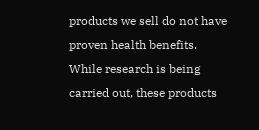products we sell do not have proven health benefits. While research is being carried out, these products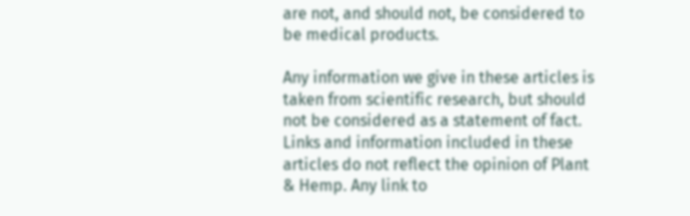are not, and should not, be considered to be medical products.

Any information we give in these articles is taken from scientific research, but should not be considered as a statement of fact. Links and information included in these articles do not reflect the opinion of Plant & Hemp. Any link to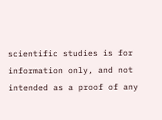scientific studies is for information only, and not intended as a proof of any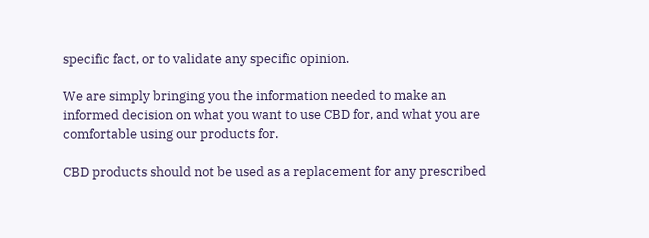specific fact, or to validate any specific opinion.

We are simply bringing you the information needed to make an informed decision on what you want to use CBD for, and what you are comfortable using our products for.

CBD products should not be used as a replacement for any prescribed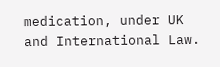medication, under UK and International Law.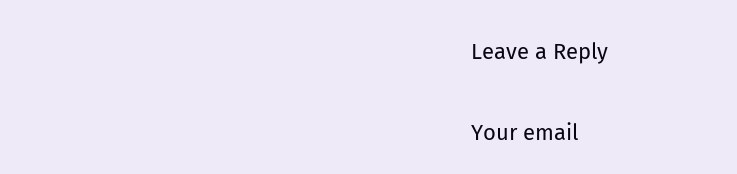Leave a Reply

Your email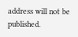address will not be published.